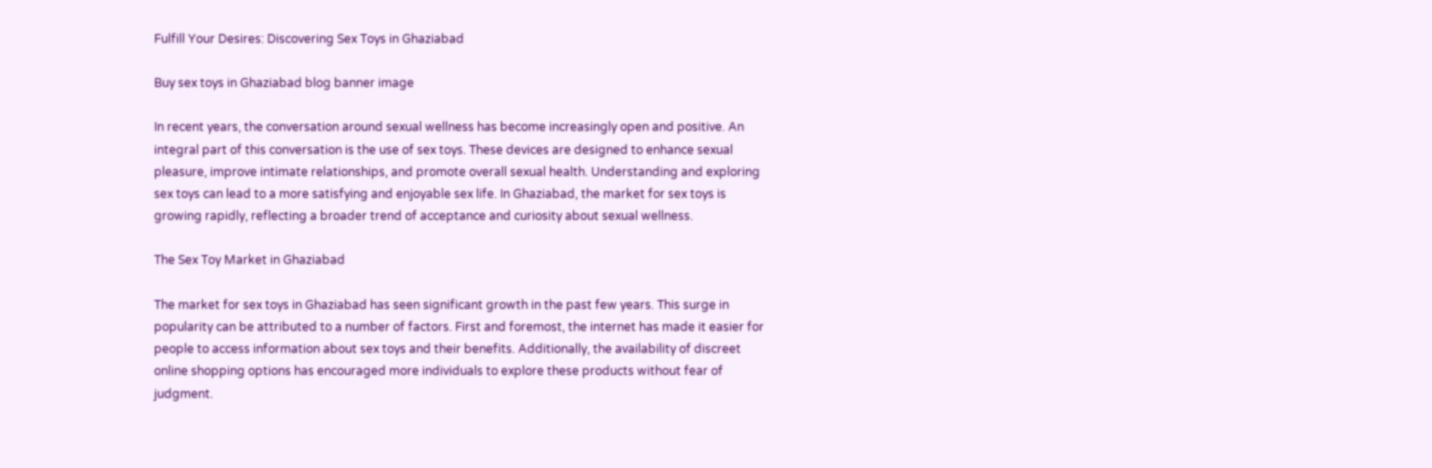Fulfill Your Desires: Discovering Sex Toys in Ghaziabad

Buy sex toys in Ghaziabad blog banner image

In recent years, the conversation around sexual wellness has become increasingly open and positive. An integral part of this conversation is the use of sex toys. These devices are designed to enhance sexual pleasure, improve intimate relationships, and promote overall sexual health. Understanding and exploring sex toys can lead to a more satisfying and enjoyable sex life. In Ghaziabad, the market for sex toys is growing rapidly, reflecting a broader trend of acceptance and curiosity about sexual wellness.

The Sex Toy Market in Ghaziabad

The market for sex toys in Ghaziabad has seen significant growth in the past few years. This surge in popularity can be attributed to a number of factors. First and foremost, the internet has made it easier for people to access information about sex toys and their benefits. Additionally, the availability of discreet online shopping options has encouraged more individuals to explore these products without fear of judgment.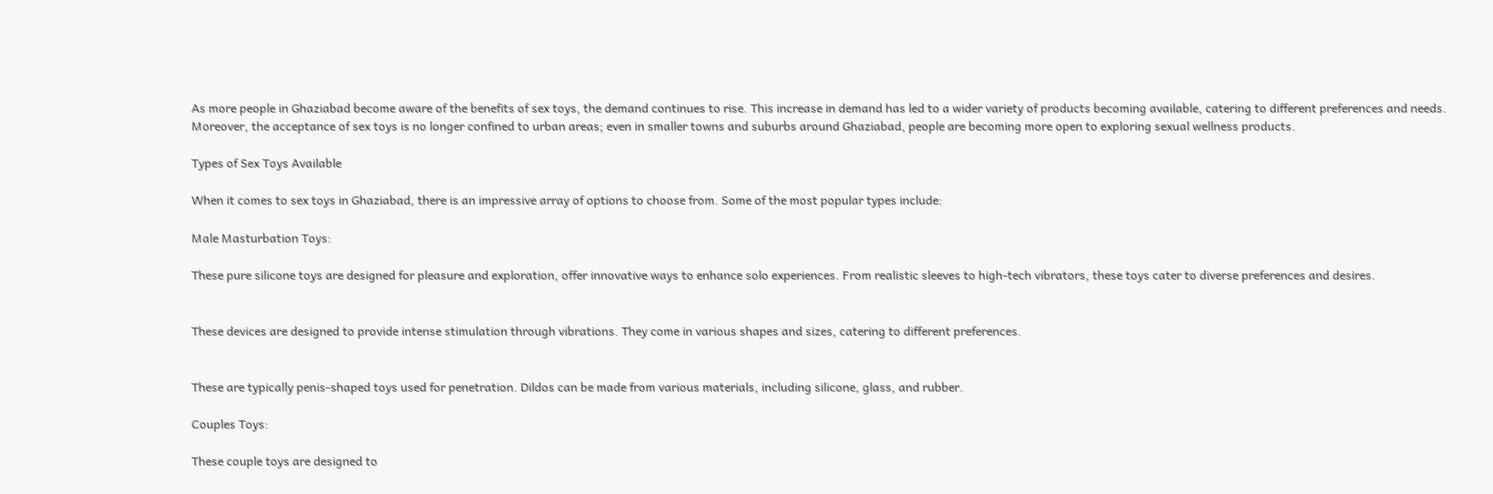As more people in Ghaziabad become aware of the benefits of sex toys, the demand continues to rise. This increase in demand has led to a wider variety of products becoming available, catering to different preferences and needs. Moreover, the acceptance of sex toys is no longer confined to urban areas; even in smaller towns and suburbs around Ghaziabad, people are becoming more open to exploring sexual wellness products.

Types of Sex Toys Available

When it comes to sex toys in Ghaziabad, there is an impressive array of options to choose from. Some of the most popular types include:

Male Masturbation Toys:

These pure silicone toys are designed for pleasure and exploration, offer innovative ways to enhance solo experiences. From realistic sleeves to high-tech vibrators, these toys cater to diverse preferences and desires.


These devices are designed to provide intense stimulation through vibrations. They come in various shapes and sizes, catering to different preferences.


These are typically penis-shaped toys used for penetration. Dildos can be made from various materials, including silicone, glass, and rubber.

Couples Toys:

These couple toys are designed to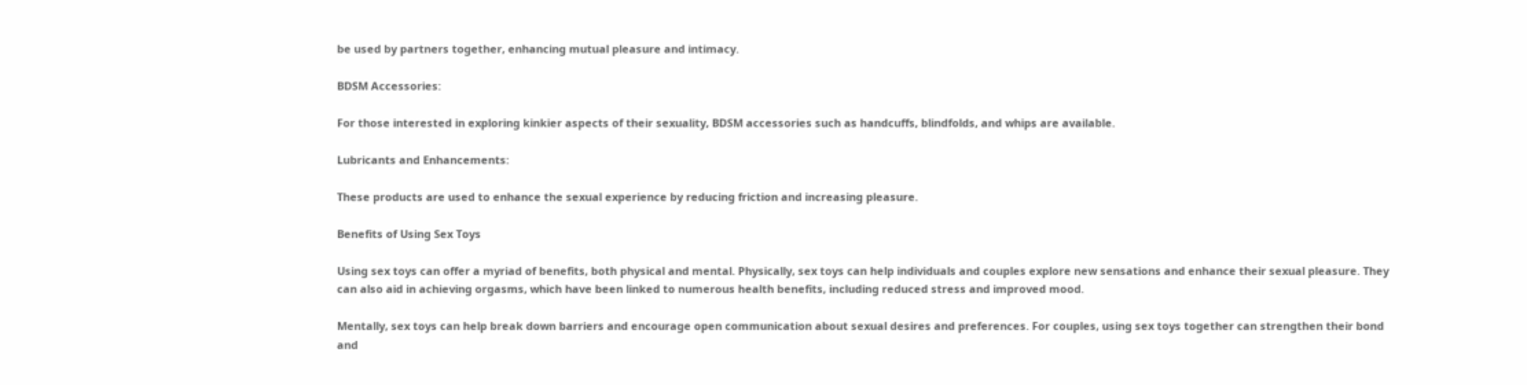be used by partners together, enhancing mutual pleasure and intimacy.

BDSM Accessories:

For those interested in exploring kinkier aspects of their sexuality, BDSM accessories such as handcuffs, blindfolds, and whips are available.

Lubricants and Enhancements:

These products are used to enhance the sexual experience by reducing friction and increasing pleasure.

Benefits of Using Sex Toys

Using sex toys can offer a myriad of benefits, both physical and mental. Physically, sex toys can help individuals and couples explore new sensations and enhance their sexual pleasure. They can also aid in achieving orgasms, which have been linked to numerous health benefits, including reduced stress and improved mood.

Mentally, sex toys can help break down barriers and encourage open communication about sexual desires and preferences. For couples, using sex toys together can strengthen their bond and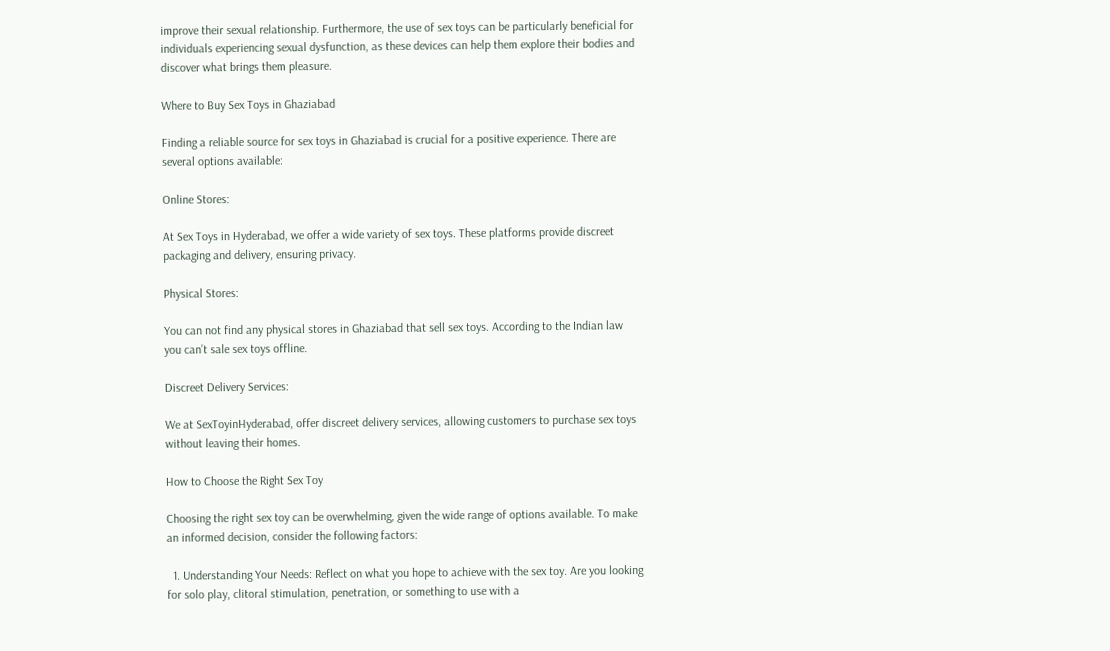improve their sexual relationship. Furthermore, the use of sex toys can be particularly beneficial for individuals experiencing sexual dysfunction, as these devices can help them explore their bodies and discover what brings them pleasure.

Where to Buy Sex Toys in Ghaziabad

Finding a reliable source for sex toys in Ghaziabad is crucial for a positive experience. There are several options available:

Online Stores:

At Sex Toys in Hyderabad, we offer a wide variety of sex toys. These platforms provide discreet packaging and delivery, ensuring privacy.

Physical Stores:

You can not find any physical stores in Ghaziabad that sell sex toys. According to the Indian law you can’t sale sex toys offline.

Discreet Delivery Services:

We at SexToyinHyderabad, offer discreet delivery services, allowing customers to purchase sex toys without leaving their homes.

How to Choose the Right Sex Toy

Choosing the right sex toy can be overwhelming, given the wide range of options available. To make an informed decision, consider the following factors:

  1. Understanding Your Needs: Reflect on what you hope to achieve with the sex toy. Are you looking for solo play, clitoral stimulation, penetration, or something to use with a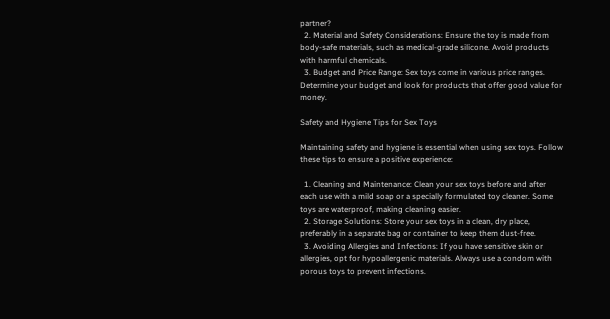partner?
  2. Material and Safety Considerations: Ensure the toy is made from body-safe materials, such as medical-grade silicone. Avoid products with harmful chemicals.
  3. Budget and Price Range: Sex toys come in various price ranges. Determine your budget and look for products that offer good value for money.

Safety and Hygiene Tips for Sex Toys

Maintaining safety and hygiene is essential when using sex toys. Follow these tips to ensure a positive experience:

  1. Cleaning and Maintenance: Clean your sex toys before and after each use with a mild soap or a specially formulated toy cleaner. Some toys are waterproof, making cleaning easier.
  2. Storage Solutions: Store your sex toys in a clean, dry place, preferably in a separate bag or container to keep them dust-free.
  3. Avoiding Allergies and Infections: If you have sensitive skin or allergies, opt for hypoallergenic materials. Always use a condom with porous toys to prevent infections.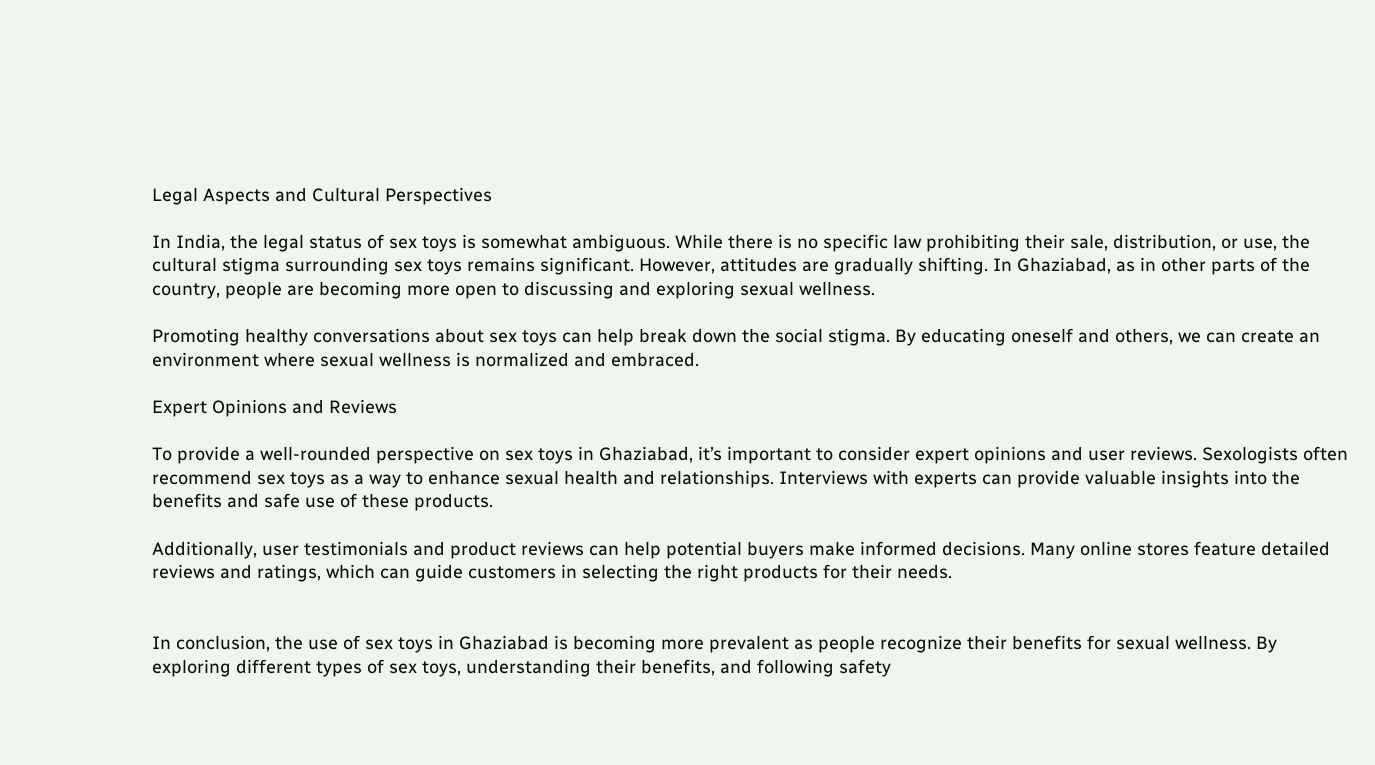Legal Aspects and Cultural Perspectives

In India, the legal status of sex toys is somewhat ambiguous. While there is no specific law prohibiting their sale, distribution, or use, the cultural stigma surrounding sex toys remains significant. However, attitudes are gradually shifting. In Ghaziabad, as in other parts of the country, people are becoming more open to discussing and exploring sexual wellness.

Promoting healthy conversations about sex toys can help break down the social stigma. By educating oneself and others, we can create an environment where sexual wellness is normalized and embraced.

Expert Opinions and Reviews

To provide a well-rounded perspective on sex toys in Ghaziabad, it’s important to consider expert opinions and user reviews. Sexologists often recommend sex toys as a way to enhance sexual health and relationships. Interviews with experts can provide valuable insights into the benefits and safe use of these products.

Additionally, user testimonials and product reviews can help potential buyers make informed decisions. Many online stores feature detailed reviews and ratings, which can guide customers in selecting the right products for their needs.


In conclusion, the use of sex toys in Ghaziabad is becoming more prevalent as people recognize their benefits for sexual wellness. By exploring different types of sex toys, understanding their benefits, and following safety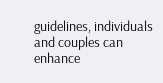guidelines, individuals and couples can enhance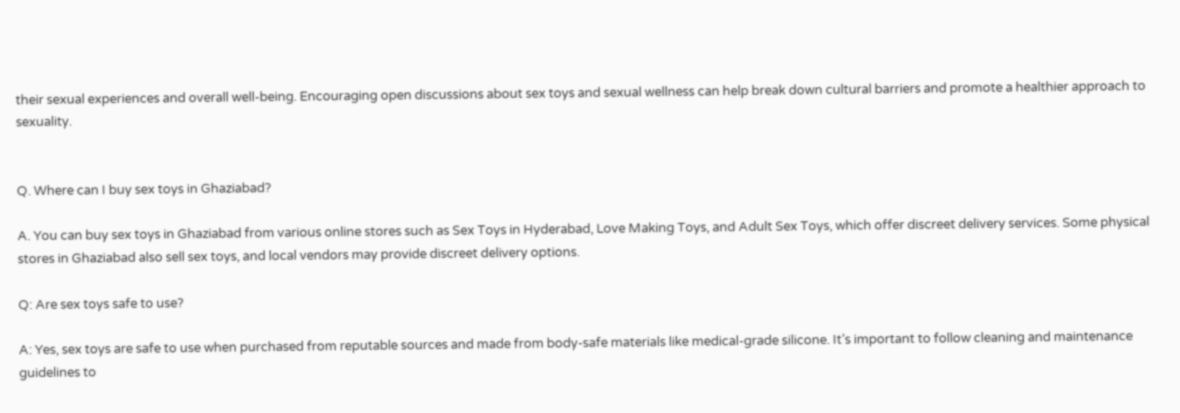their sexual experiences and overall well-being. Encouraging open discussions about sex toys and sexual wellness can help break down cultural barriers and promote a healthier approach to sexuality.


Q. Where can I buy sex toys in Ghaziabad?

A. You can buy sex toys in Ghaziabad from various online stores such as Sex Toys in Hyderabad, Love Making Toys, and Adult Sex Toys, which offer discreet delivery services. Some physical stores in Ghaziabad also sell sex toys, and local vendors may provide discreet delivery options.

Q: Are sex toys safe to use?

A: Yes, sex toys are safe to use when purchased from reputable sources and made from body-safe materials like medical-grade silicone. It’s important to follow cleaning and maintenance guidelines to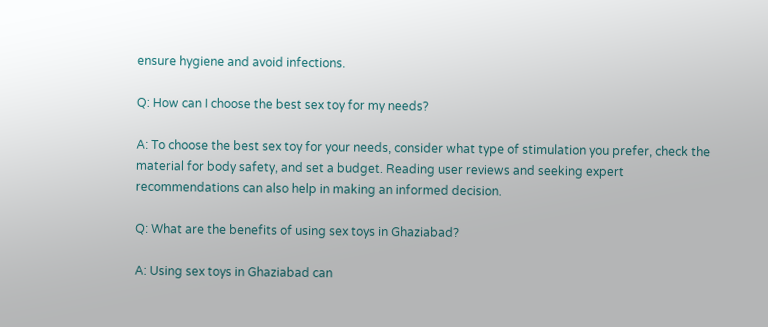ensure hygiene and avoid infections.

Q: How can I choose the best sex toy for my needs?

A: To choose the best sex toy for your needs, consider what type of stimulation you prefer, check the material for body safety, and set a budget. Reading user reviews and seeking expert recommendations can also help in making an informed decision.

Q: What are the benefits of using sex toys in Ghaziabad?

A: Using sex toys in Ghaziabad can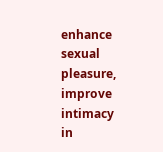enhance sexual pleasure, improve intimacy in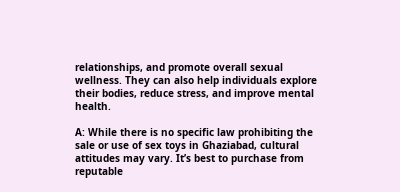relationships, and promote overall sexual wellness. They can also help individuals explore their bodies, reduce stress, and improve mental health.

A: While there is no specific law prohibiting the sale or use of sex toys in Ghaziabad, cultural attitudes may vary. It’s best to purchase from reputable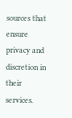sources that ensure privacy and discretion in their services.